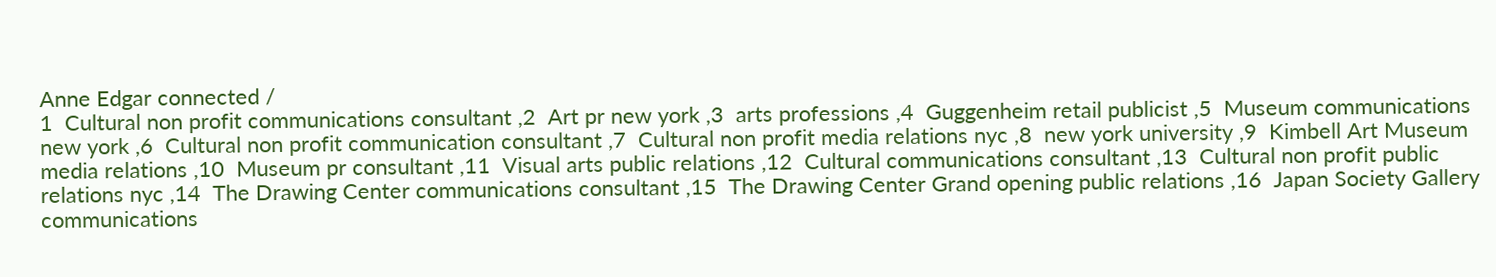Anne Edgar connected /
1  Cultural non profit communications consultant ,2  Art pr new york ,3  arts professions ,4  Guggenheim retail publicist ,5  Museum communications new york ,6  Cultural non profit communication consultant ,7  Cultural non profit media relations nyc ,8  new york university ,9  Kimbell Art Museum media relations ,10  Museum pr consultant ,11  Visual arts public relations ,12  Cultural communications consultant ,13  Cultural non profit public relations nyc ,14  The Drawing Center communications consultant ,15  The Drawing Center Grand opening public relations ,16  Japan Society Gallery communications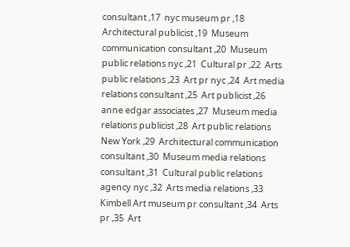consultant ,17  nyc museum pr ,18  Architectural publicist ,19  Museum communication consultant ,20  Museum public relations nyc ,21  Cultural pr ,22  Arts public relations ,23  Art pr nyc ,24  Art media relations consultant ,25  Art publicist ,26  anne edgar associates ,27  Museum media relations publicist ,28  Art public relations New York ,29  Architectural communication consultant ,30  Museum media relations consultant ,31  Cultural public relations agency nyc ,32  Arts media relations ,33  Kimbell Art museum pr consultant ,34  Arts pr ,35  Art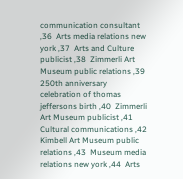communication consultant ,36  Arts media relations new york ,37  Arts and Culture publicist ,38  Zimmerli Art Museum public relations ,39  250th anniversary celebration of thomas jeffersons birth ,40  Zimmerli Art Museum publicist ,41  Cultural communications ,42  Kimbell Art Museum public relations ,43  Museum media relations new york ,44  Arts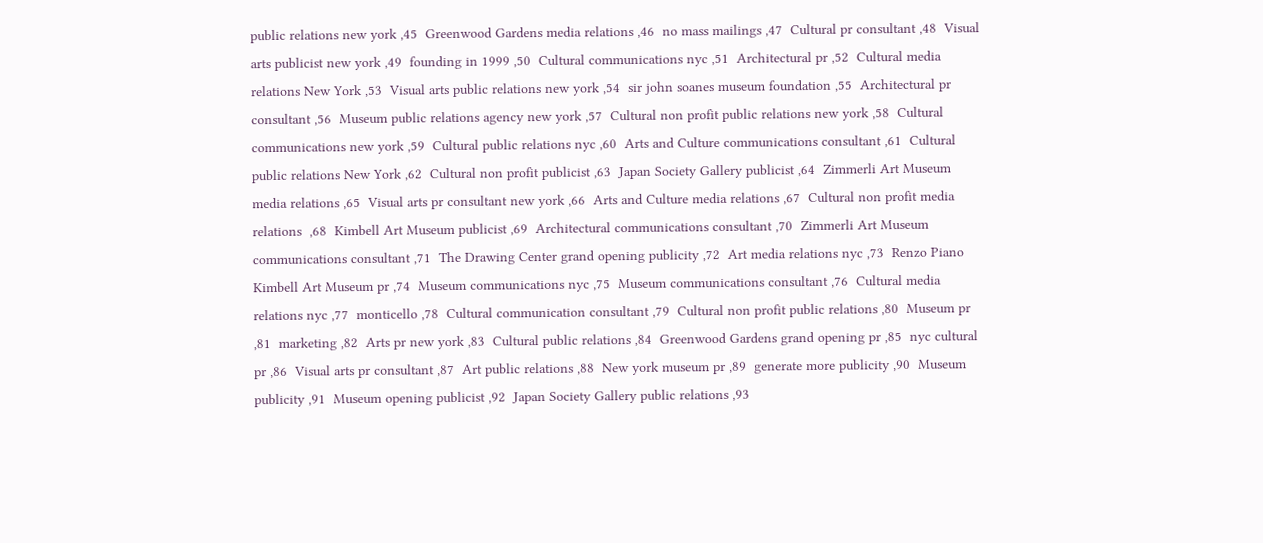public relations new york ,45  Greenwood Gardens media relations ,46  no mass mailings ,47  Cultural pr consultant ,48  Visual arts publicist new york ,49  founding in 1999 ,50  Cultural communications nyc ,51  Architectural pr ,52  Cultural media relations New York ,53  Visual arts public relations new york ,54  sir john soanes museum foundation ,55  Architectural pr consultant ,56  Museum public relations agency new york ,57  Cultural non profit public relations new york ,58  Cultural communications new york ,59  Cultural public relations nyc ,60  Arts and Culture communications consultant ,61  Cultural public relations New York ,62  Cultural non profit publicist ,63  Japan Society Gallery publicist ,64  Zimmerli Art Museum media relations ,65  Visual arts pr consultant new york ,66  Arts and Culture media relations ,67  Cultural non profit media relations  ,68  Kimbell Art Museum publicist ,69  Architectural communications consultant ,70  Zimmerli Art Museum communications consultant ,71  The Drawing Center grand opening publicity ,72  Art media relations nyc ,73  Renzo Piano Kimbell Art Museum pr ,74  Museum communications nyc ,75  Museum communications consultant ,76  Cultural media relations nyc ,77  monticello ,78  Cultural communication consultant ,79  Cultural non profit public relations ,80  Museum pr ,81  marketing ,82  Arts pr new york ,83  Cultural public relations ,84  Greenwood Gardens grand opening pr ,85  nyc cultural pr ,86  Visual arts pr consultant ,87  Art public relations ,88  New york museum pr ,89  generate more publicity ,90  Museum publicity ,91  Museum opening publicist ,92  Japan Society Gallery public relations ,93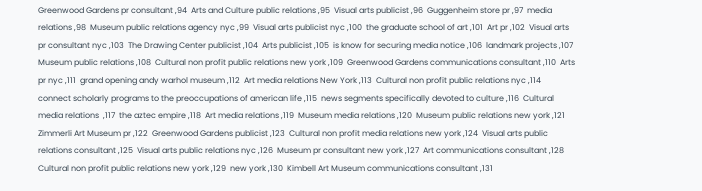Greenwood Gardens pr consultant ,94  Arts and Culture public relations ,95  Visual arts publicist ,96  Guggenheim store pr ,97  media relations ,98  Museum public relations agency nyc ,99  Visual arts publicist nyc ,100  the graduate school of art ,101  Art pr ,102  Visual arts pr consultant nyc ,103  The Drawing Center publicist ,104  Arts publicist ,105  is know for securing media notice ,106  landmark projects ,107  Museum public relations ,108  Cultural non profit public relations new york ,109  Greenwood Gardens communications consultant ,110  Arts pr nyc ,111  grand opening andy warhol museum ,112  Art media relations New York ,113  Cultural non profit public relations nyc ,114  connect scholarly programs to the preoccupations of american life ,115  news segments specifically devoted to culture ,116  Cultural media relations  ,117  the aztec empire ,118  Art media relations ,119  Museum media relations ,120  Museum public relations new york ,121  Zimmerli Art Museum pr ,122  Greenwood Gardens publicist ,123  Cultural non profit media relations new york ,124  Visual arts public relations consultant ,125  Visual arts public relations nyc ,126  Museum pr consultant new york ,127  Art communications consultant ,128  Cultural non profit public relations new york ,129  new york ,130  Kimbell Art Museum communications consultant ,131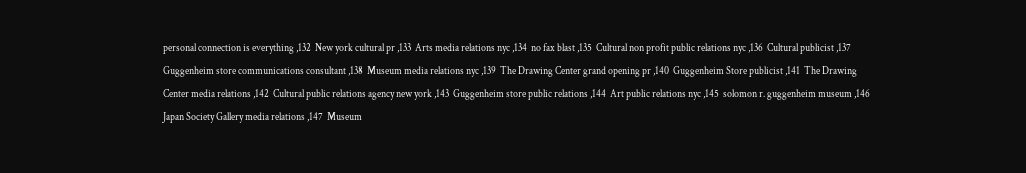personal connection is everything ,132  New york cultural pr ,133  Arts media relations nyc ,134  no fax blast ,135  Cultural non profit public relations nyc ,136  Cultural publicist ,137  Guggenheim store communications consultant ,138  Museum media relations nyc ,139  The Drawing Center grand opening pr ,140  Guggenheim Store publicist ,141  The Drawing Center media relations ,142  Cultural public relations agency new york ,143  Guggenheim store public relations ,144  Art public relations nyc ,145  solomon r. guggenheim museum ,146  Japan Society Gallery media relations ,147  Museum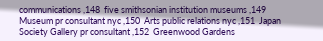communications ,148  five smithsonian institution museums ,149  Museum pr consultant nyc ,150  Arts public relations nyc ,151  Japan Society Gallery pr consultant ,152  Greenwood Gardens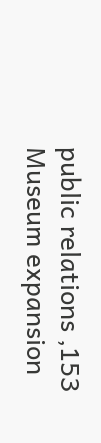public relations ,153  Museum expansion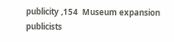publicity ,154  Museum expansion publicists